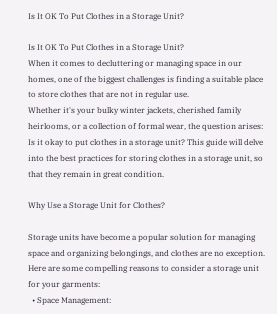Is It OK To Put Clothes in a Storage Unit?

Is It OK To Put Clothes in a Storage Unit?
When it comes to decluttering or managing space in our homes, one of the biggest challenges is finding a suitable place to store clothes that are not in regular use.
Whether it's your bulky winter jackets, cherished family heirlooms, or a collection of formal wear, the question arises: Is it okay to put clothes in a storage unit? This guide will delve into the best practices for storing clothes in a storage unit, so that they remain in great condition.

Why Use a Storage Unit for Clothes?

Storage units have become a popular solution for managing space and organizing belongings, and clothes are no exception. Here are some compelling reasons to consider a storage unit for your garments:
  • Space Management: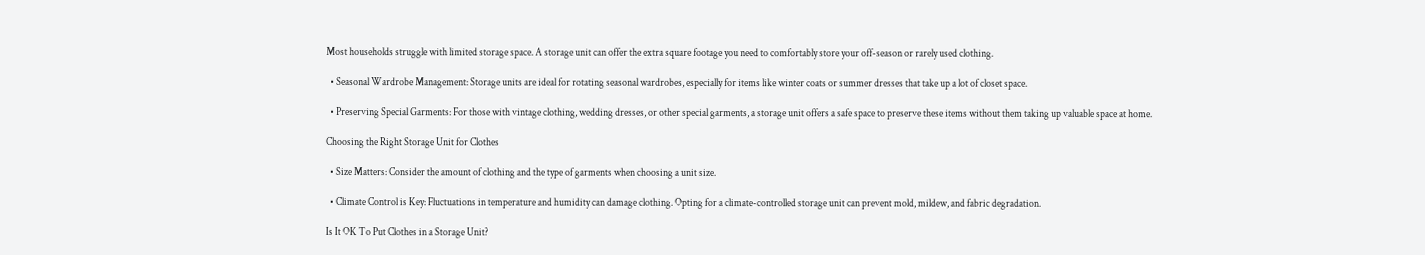Most households struggle with limited storage space. A storage unit can offer the extra square footage you need to comfortably store your off-season or rarely used clothing.

  • Seasonal Wardrobe Management: Storage units are ideal for rotating seasonal wardrobes, especially for items like winter coats or summer dresses that take up a lot of closet space.

  • Preserving Special Garments: For those with vintage clothing, wedding dresses, or other special garments, a storage unit offers a safe space to preserve these items without them taking up valuable space at home.

Choosing the Right Storage Unit for Clothes

  • Size Matters: Consider the amount of clothing and the type of garments when choosing a unit size.

  • Climate Control is Key: Fluctuations in temperature and humidity can damage clothing. Opting for a climate-controlled storage unit can prevent mold, mildew, and fabric degradation.

Is It OK To Put Clothes in a Storage Unit?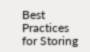Best Practices for Storing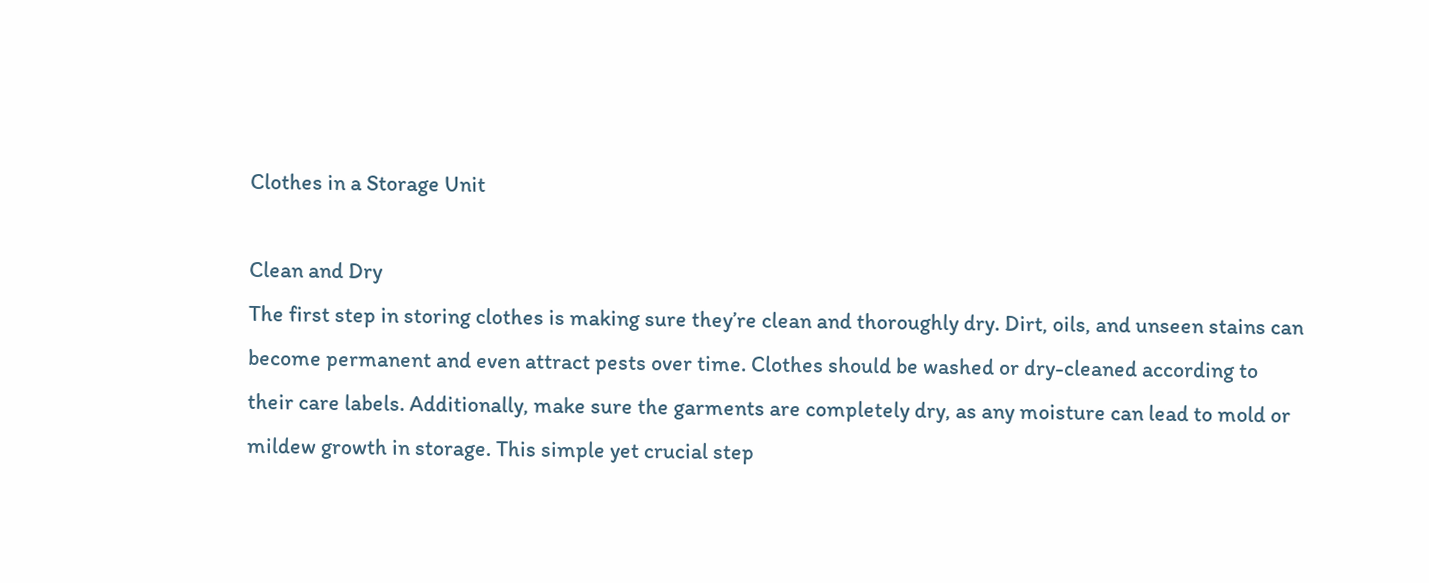Clothes in a Storage Unit

Clean and Dry
The first step in storing clothes is making sure they’re clean and thoroughly dry. Dirt, oils, and unseen stains can become permanent and even attract pests over time. Clothes should be washed or dry-cleaned according to their care labels. Additionally, make sure the garments are completely dry, as any moisture can lead to mold or mildew growth in storage. This simple yet crucial step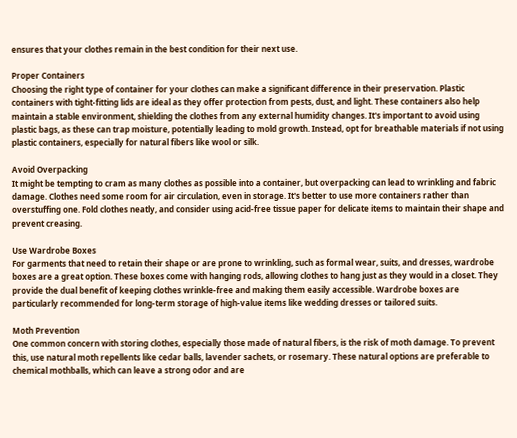ensures that your clothes remain in the best condition for their next use.

Proper Containers
Choosing the right type of container for your clothes can make a significant difference in their preservation. Plastic containers with tight-fitting lids are ideal as they offer protection from pests, dust, and light. These containers also help maintain a stable environment, shielding the clothes from any external humidity changes. It's important to avoid using plastic bags, as these can trap moisture, potentially leading to mold growth. Instead, opt for breathable materials if not using plastic containers, especially for natural fibers like wool or silk.

Avoid Overpacking
It might be tempting to cram as many clothes as possible into a container, but overpacking can lead to wrinkling and fabric damage. Clothes need some room for air circulation, even in storage. It's better to use more containers rather than overstuffing one. Fold clothes neatly, and consider using acid-free tissue paper for delicate items to maintain their shape and prevent creasing.

Use Wardrobe Boxes
For garments that need to retain their shape or are prone to wrinkling, such as formal wear, suits, and dresses, wardrobe boxes are a great option. These boxes come with hanging rods, allowing clothes to hang just as they would in a closet. They provide the dual benefit of keeping clothes wrinkle-free and making them easily accessible. Wardrobe boxes are particularly recommended for long-term storage of high-value items like wedding dresses or tailored suits.

Moth Prevention
One common concern with storing clothes, especially those made of natural fibers, is the risk of moth damage. To prevent this, use natural moth repellents like cedar balls, lavender sachets, or rosemary. These natural options are preferable to chemical mothballs, which can leave a strong odor and are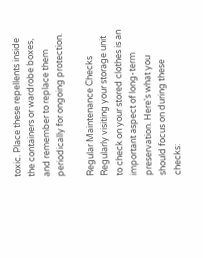toxic. Place these repellents inside the containers or wardrobe boxes, and remember to replace them periodically for ongoing protection.

Regular Maintenance Checks
Regularly visiting your storage unit to check on your stored clothes is an important aspect of long-term preservation. Here's what you should focus on during these checks: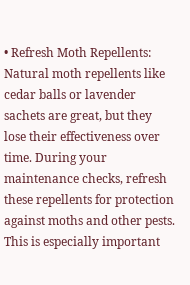• Refresh Moth Repellents: Natural moth repellents like cedar balls or lavender sachets are great, but they lose their effectiveness over time. During your maintenance checks, refresh these repellents for protection against moths and other pests. This is especially important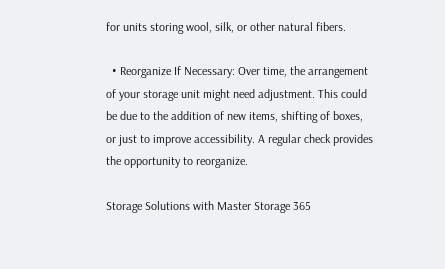for units storing wool, silk, or other natural fibers.

  • Reorganize If Necessary: Over time, the arrangement of your storage unit might need adjustment. This could be due to the addition of new items, shifting of boxes, or just to improve accessibility. A regular check provides the opportunity to reorganize.

Storage Solutions with Master Storage 365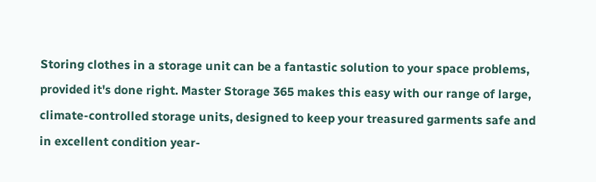Storing clothes in a storage unit can be a fantastic solution to your space problems, provided it's done right. Master Storage 365 makes this easy with our range of large, climate-controlled storage units, designed to keep your treasured garments safe and in excellent condition year-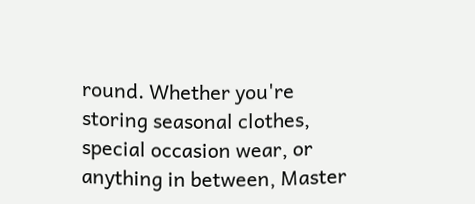round. Whether you're storing seasonal clothes, special occasion wear, or anything in between, Master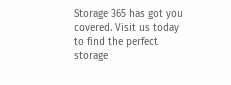Storage 365 has got you covered. Visit us today to find the perfect storage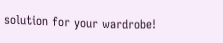solution for your wardrobe!